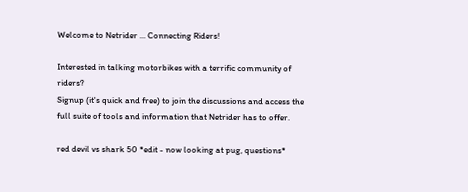Welcome to Netrider ... Connecting Riders!

Interested in talking motorbikes with a terrific community of riders?
Signup (it's quick and free) to join the discussions and access the full suite of tools and information that Netrider has to offer.

red devil vs shark 50 *edit - now looking at pug, questions*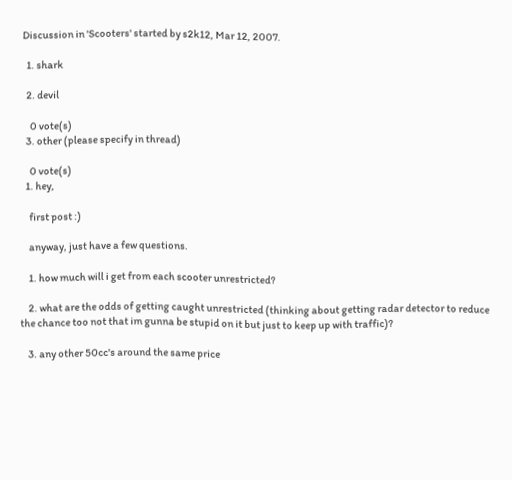Discussion in 'Scooters' started by s2k12, Mar 12, 2007.

  1. shark

  2. devil

    0 vote(s)
  3. other (please specify in thread)

    0 vote(s)
  1. hey,

    first post :)

    anyway, just have a few questions.

    1. how much will i get from each scooter unrestricted?

    2. what are the odds of getting caught unrestricted (thinking about getting radar detector to reduce the chance too not that im gunna be stupid on it but just to keep up with traffic)?

    3. any other 50cc's around the same price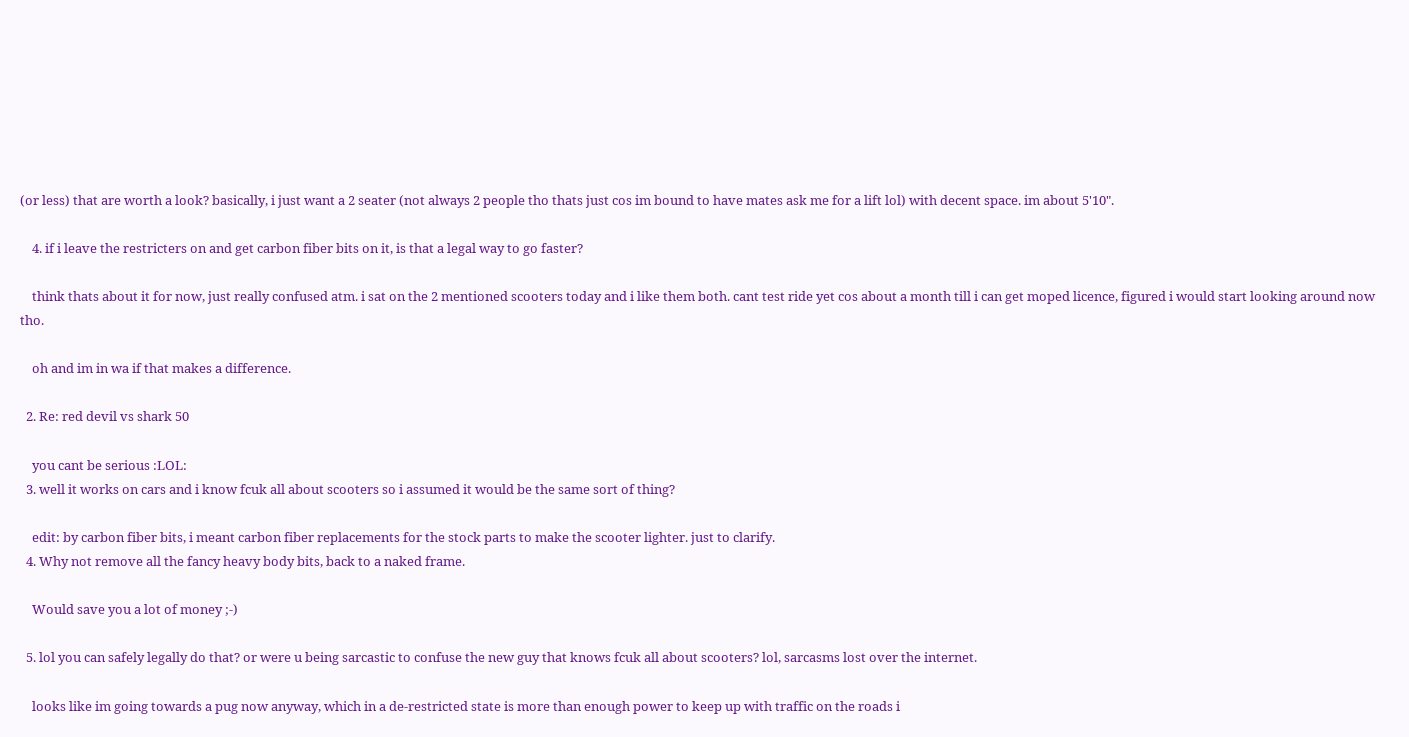(or less) that are worth a look? basically, i just want a 2 seater (not always 2 people tho thats just cos im bound to have mates ask me for a lift lol) with decent space. im about 5'10".

    4. if i leave the restricters on and get carbon fiber bits on it, is that a legal way to go faster?

    think thats about it for now, just really confused atm. i sat on the 2 mentioned scooters today and i like them both. cant test ride yet cos about a month till i can get moped licence, figured i would start looking around now tho.

    oh and im in wa if that makes a difference.

  2. Re: red devil vs shark 50

    you cant be serious :LOL:
  3. well it works on cars and i know fcuk all about scooters so i assumed it would be the same sort of thing?

    edit: by carbon fiber bits, i meant carbon fiber replacements for the stock parts to make the scooter lighter. just to clarify.
  4. Why not remove all the fancy heavy body bits, back to a naked frame.

    Would save you a lot of money ;-)

  5. lol you can safely legally do that? or were u being sarcastic to confuse the new guy that knows fcuk all about scooters? lol, sarcasms lost over the internet.

    looks like im going towards a pug now anyway, which in a de-restricted state is more than enough power to keep up with traffic on the roads i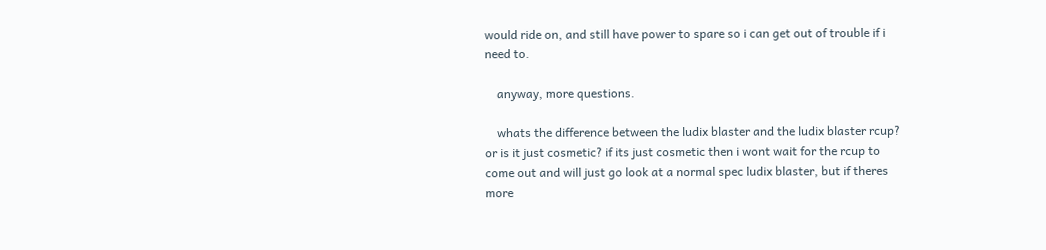would ride on, and still have power to spare so i can get out of trouble if i need to.

    anyway, more questions.

    whats the difference between the ludix blaster and the ludix blaster rcup? or is it just cosmetic? if its just cosmetic then i wont wait for the rcup to come out and will just go look at a normal spec ludix blaster, but if theres more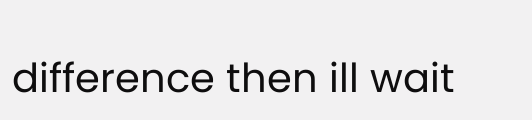difference then ill wait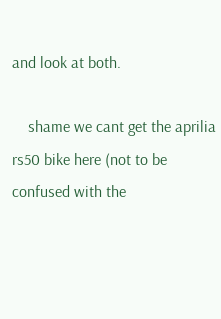and look at both.

    shame we cant get the aprilia rs50 bike here (not to be confused with the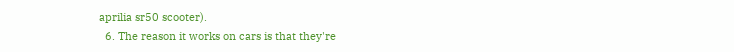aprilia sr50 scooter).
  6. The reason it works on cars is that they're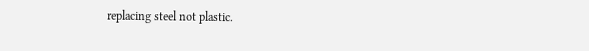replacing steel not plastic.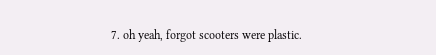7. oh yeah, forgot scooters were plastic.